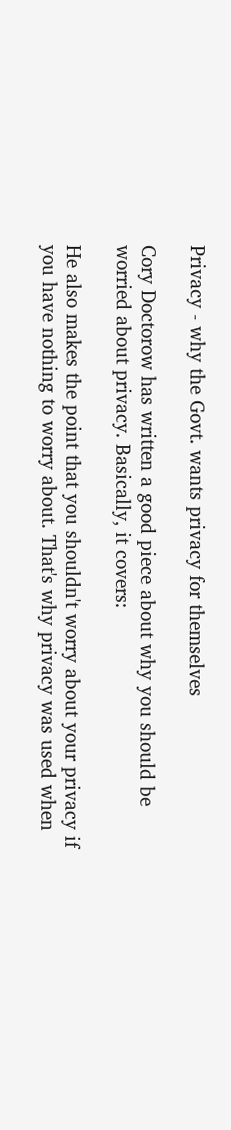Privacy - why the Govt. wants privacy for themselves

Cory Doctorow has written a good piece about why you should be worried about privacy. Basically, it covers:

He also makes the point that you shouldn't worry about your privacy if you have nothing to worry about. That's why privacy was used when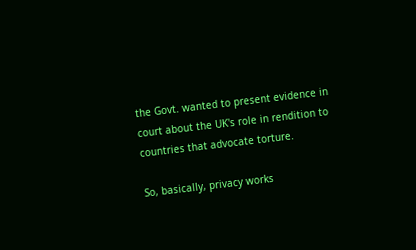the Govt. wanted to present evidence in court about the UK's role in rendition to countries that advocate torture.

So, basically, privacy works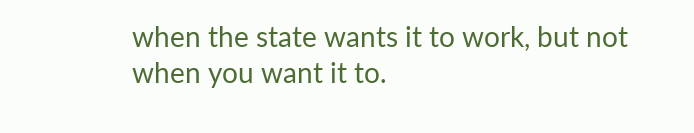when the state wants it to work, but not when you want it to.